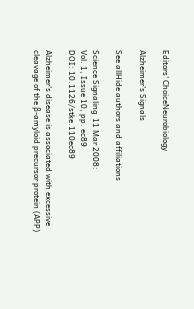Editors' ChoiceNeurobiology

Alzheimer’s Signals

See allHide authors and affiliations

Science Signaling  11 Mar 2008:
Vol. 1, Issue 10, pp. ec89
DOI: 10.1126/stke.110ec89

Alzheimer’s disease is associated with excessive cleavage of the β-amyloid precursor protein (APP)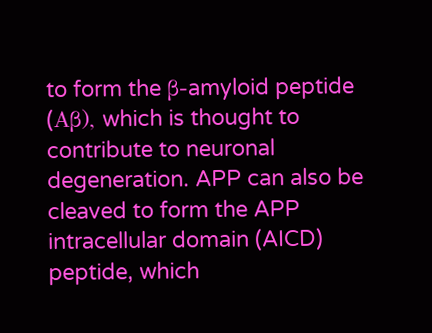to form the β-amyloid peptide (Aβ), which is thought to contribute to neuronal degeneration. APP can also be cleaved to form the APP intracellular domain (AICD) peptide, which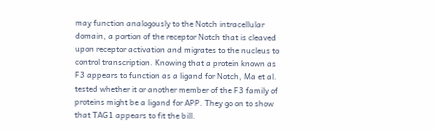may function analogously to the Notch intracellular domain, a portion of the receptor Notch that is cleaved upon receptor activation and migrates to the nucleus to control transcription. Knowing that a protein known as F3 appears to function as a ligand for Notch, Ma et al. tested whether it or another member of the F3 family of proteins might be a ligand for APP. They go on to show that TAG1 appears to fit the bill.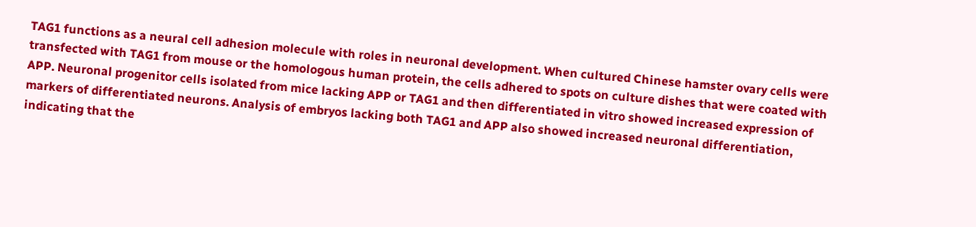TAG1 functions as a neural cell adhesion molecule with roles in neuronal development. When cultured Chinese hamster ovary cells were transfected with TAG1 from mouse or the homologous human protein, the cells adhered to spots on culture dishes that were coated with APP. Neuronal progenitor cells isolated from mice lacking APP or TAG1 and then differentiated in vitro showed increased expression of markers of differentiated neurons. Analysis of embryos lacking both TAG1 and APP also showed increased neuronal differentiation, indicating that the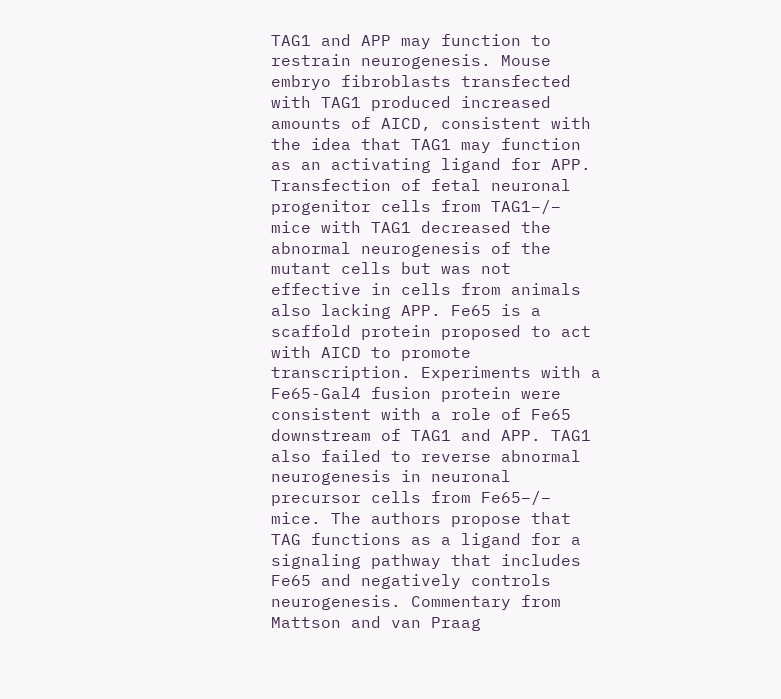TAG1 and APP may function to restrain neurogenesis. Mouse embryo fibroblasts transfected with TAG1 produced increased amounts of AICD, consistent with the idea that TAG1 may function as an activating ligand for APP. Transfection of fetal neuronal progenitor cells from TAG1−/− mice with TAG1 decreased the abnormal neurogenesis of the mutant cells but was not effective in cells from animals also lacking APP. Fe65 is a scaffold protein proposed to act with AICD to promote transcription. Experiments with a Fe65-Gal4 fusion protein were consistent with a role of Fe65 downstream of TAG1 and APP. TAG1 also failed to reverse abnormal neurogenesis in neuronal precursor cells from Fe65−/− mice. The authors propose that TAG functions as a ligand for a signaling pathway that includes Fe65 and negatively controls neurogenesis. Commentary from Mattson and van Praag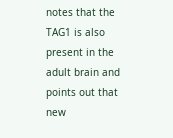notes that the TAG1 is also present in the adult brain and points out that new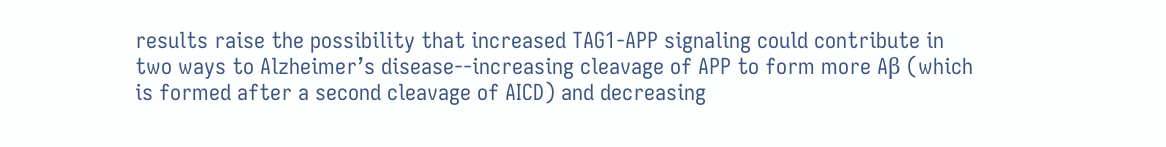results raise the possibility that increased TAG1-APP signaling could contribute in two ways to Alzheimer’s disease--increasing cleavage of APP to form more Aβ (which is formed after a second cleavage of AICD) and decreasing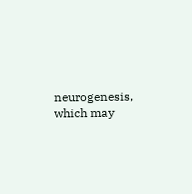neurogenesis, which may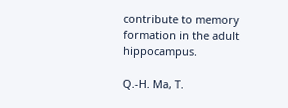contribute to memory formation in the adult hippocampus.

Q.-H. Ma, T.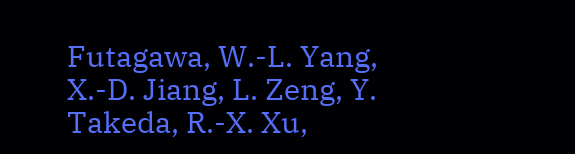Futagawa, W.-L. Yang, X.-D. Jiang, L. Zeng, Y. Takeda, R.-X. Xu,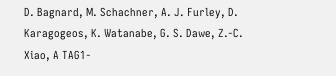D. Bagnard, M. Schachner, A. J. Furley, D. Karagogeos, K. Watanabe, G. S. Dawe, Z.-C. Xiao, A TAG1-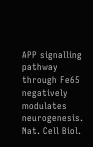APP signalling pathway through Fe65 negatively modulates neurogenesis. Nat. Cell Biol.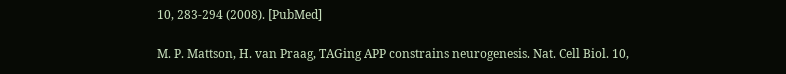10, 283-294 (2008). [PubMed]

M. P. Mattson, H. van Praag, TAGing APP constrains neurogenesis. Nat. Cell Biol. 10,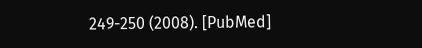249-250 (2008). [PubMed]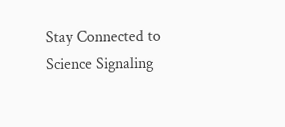Stay Connected to Science Signaling